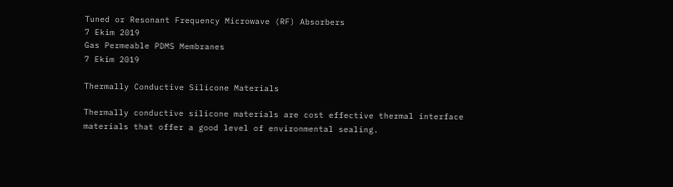Tuned or Resonant Frequency Microwave (RF) Absorbers
7 Ekim 2019
Gas Permeable PDMS Membranes
7 Ekim 2019

Thermally Conductive Silicone Materials

Thermally conductive silicone materials are cost effective thermal interface materials that offer a good level of environmental sealing.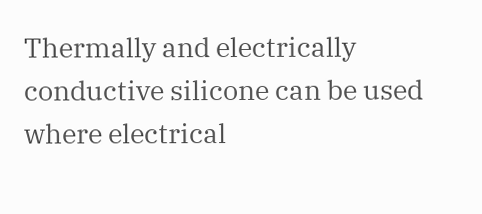Thermally and electrically conductive silicone can be used where electrical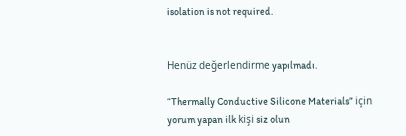isolation is not required.


Henüz değerlendirme yapılmadı.

“Thermally Conductive Silicone Materials” için yorum yapan ilk kişi siz olun